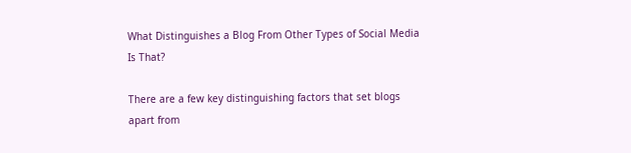What Distinguishes a Blog From Other Types of Social Media Is That?

There are a few key distinguishing factors that set blogs apart from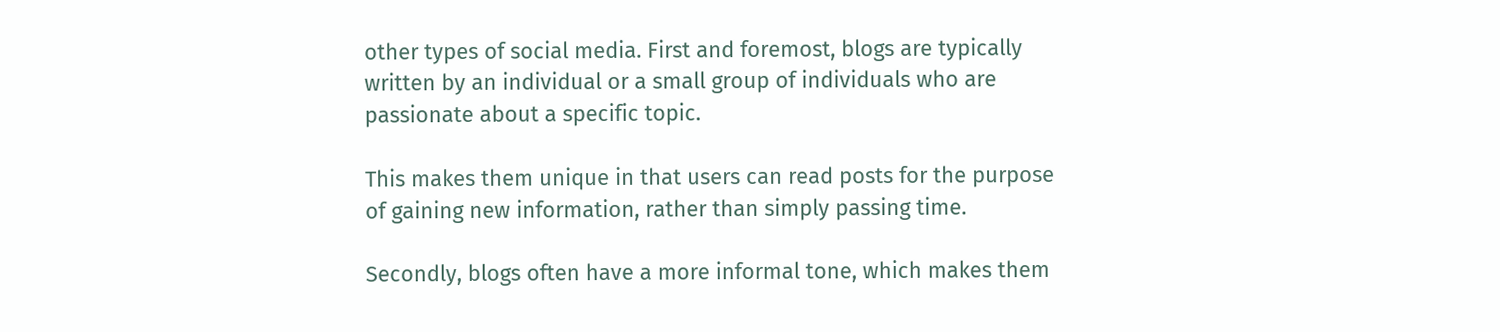other types of social media. First and foremost, blogs are typically written by an individual or a small group of individuals who are passionate about a specific topic.

This makes them unique in that users can read posts for the purpose of gaining new information, rather than simply passing time.

Secondly, blogs often have a more informal tone, which makes them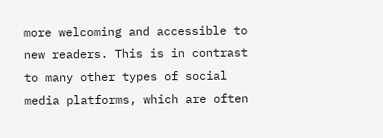more welcoming and accessible to new readers. This is in contrast to many other types of social media platforms, which are often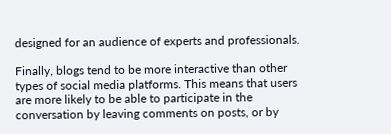designed for an audience of experts and professionals.

Finally, blogs tend to be more interactive than other types of social media platforms. This means that users are more likely to be able to participate in the conversation by leaving comments on posts, or by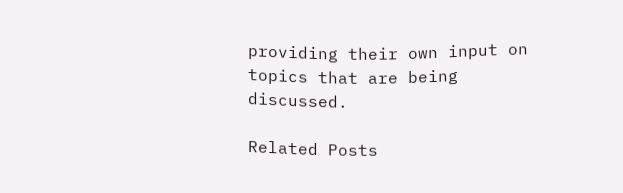providing their own input on topics that are being discussed.

Related Posts